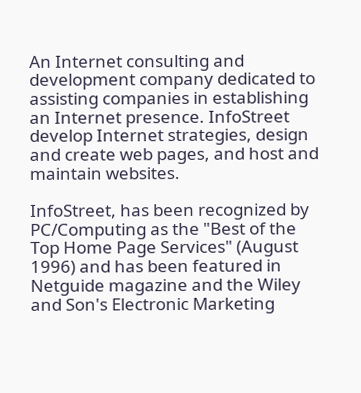An Internet consulting and development company dedicated to assisting companies in establishing an Internet presence. InfoStreet develop Internet strategies, design and create web pages, and host and maintain websites.

InfoStreet, has been recognized by PC/Computing as the "Best of the Top Home Page Services" (August 1996) and has been featured in Netguide magazine and the Wiley and Son's Electronic Marketing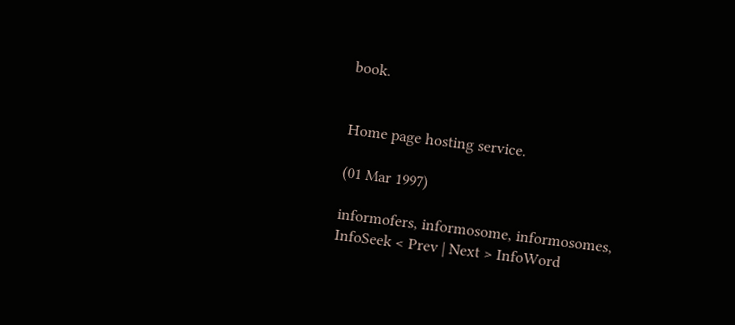book.


Home page hosting service.

(01 Mar 1997)

informofers, informosome, informosomes, InfoSeek < Prev | Next > InfoWord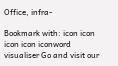Office, infra-

Bookmark with: icon icon icon icon iconword visualiser Go and visit our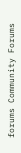forums Community Forums